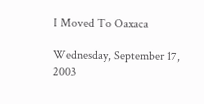I Moved To Oaxaca

Wednesday, September 17, 2003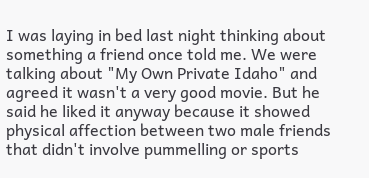I was laying in bed last night thinking about something a friend once told me. We were talking about "My Own Private Idaho" and agreed it wasn't a very good movie. But he said he liked it anyway because it showed physical affection between two male friends that didn't involve pummelling or sports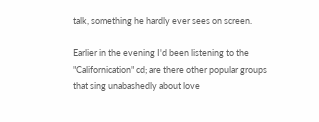talk, something he hardly ever sees on screen.

Earlier in the evening I'd been listening to the "Californication" cd; are there other popular groups that sing unabashedly about love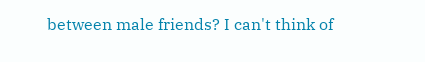between male friends? I can't think of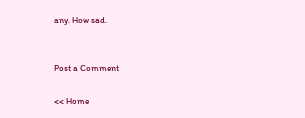any. How sad.


Post a Comment

<< Home